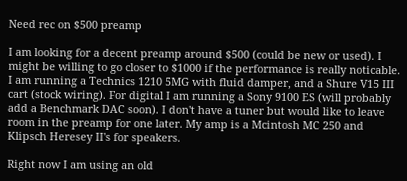Need rec on $500 preamp

I am looking for a decent preamp around $500 (could be new or used). I might be willing to go closer to $1000 if the performance is really noticable. I am running a Technics 1210 5MG with fluid damper, and a Shure V15 III cart (stock wiring). For digital I am running a Sony 9100 ES (will probably add a Benchmark DAC soon). I don't have a tuner but would like to leave room in the preamp for one later. My amp is a Mcintosh MC 250 and Klipsch Heresey II's for speakers.

Right now I am using an old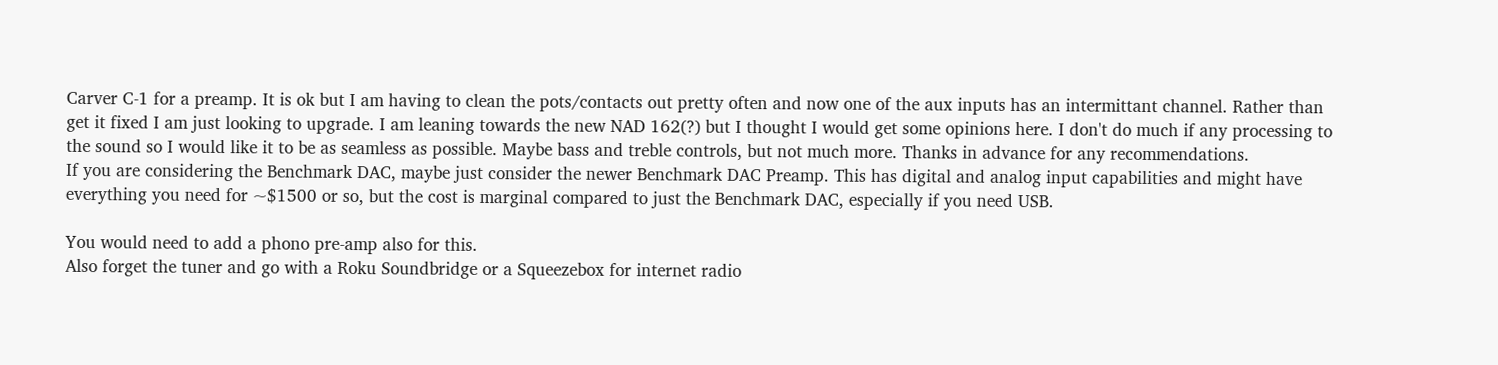Carver C-1 for a preamp. It is ok but I am having to clean the pots/contacts out pretty often and now one of the aux inputs has an intermittant channel. Rather than get it fixed I am just looking to upgrade. I am leaning towards the new NAD 162(?) but I thought I would get some opinions here. I don't do much if any processing to the sound so I would like it to be as seamless as possible. Maybe bass and treble controls, but not much more. Thanks in advance for any recommendations.
If you are considering the Benchmark DAC, maybe just consider the newer Benchmark DAC Preamp. This has digital and analog input capabilities and might have everything you need for ~$1500 or so, but the cost is marginal compared to just the Benchmark DAC, especially if you need USB.

You would need to add a phono pre-amp also for this.
Also forget the tuner and go with a Roku Soundbridge or a Squeezebox for internet radio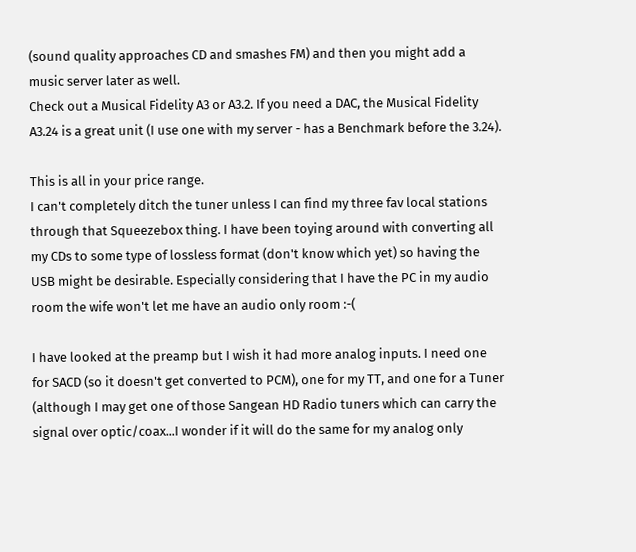(sound quality approaches CD and smashes FM) and then you might add a music server later as well.
Check out a Musical Fidelity A3 or A3.2. If you need a DAC, the Musical Fidelity A3.24 is a great unit (I use one with my server - has a Benchmark before the 3.24).

This is all in your price range.
I can't completely ditch the tuner unless I can find my three fav local stations through that Squeezebox thing. I have been toying around with converting all my CDs to some type of lossless format (don't know which yet) so having the USB might be desirable. Especially considering that I have the PC in my audio room the wife won't let me have an audio only room :-(

I have looked at the preamp but I wish it had more analog inputs. I need one for SACD (so it doesn't get converted to PCM), one for my TT, and one for a Tuner (although I may get one of those Sangean HD Radio tuners which can carry the signal over optic/coax...I wonder if it will do the same for my analog only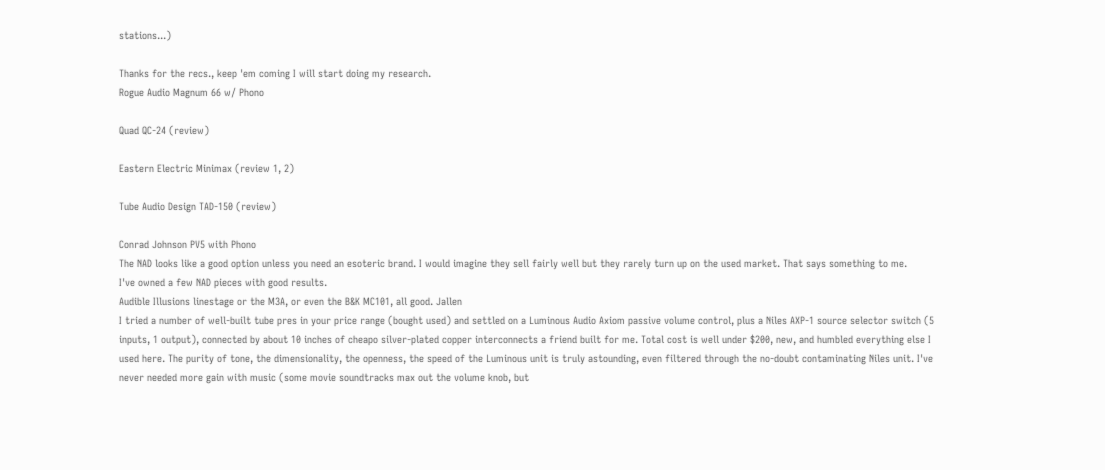stations...)

Thanks for the recs., keep 'em coming I will start doing my research.
Rogue Audio Magnum 66 w/ Phono

Quad QC-24 (review)

Eastern Electric Minimax (review 1, 2)

Tube Audio Design TAD-150 (review)

Conrad Johnson PV5 with Phono
The NAD looks like a good option unless you need an esoteric brand. I would imagine they sell fairly well but they rarely turn up on the used market. That says something to me.
I've owned a few NAD pieces with good results.
Audible Illusions linestage or the M3A, or even the B&K MC101, all good. Jallen
I tried a number of well-built tube pres in your price range (bought used) and settled on a Luminous Audio Axiom passive volume control, plus a Niles AXP-1 source selector switch (5 inputs, 1 output), connected by about 10 inches of cheapo silver-plated copper interconnects a friend built for me. Total cost is well under $200, new, and humbled everything else I used here. The purity of tone, the dimensionality, the openness, the speed of the Luminous unit is truly astounding, even filtered through the no-doubt contaminating Niles unit. I've never needed more gain with music (some movie soundtracks max out the volume knob, but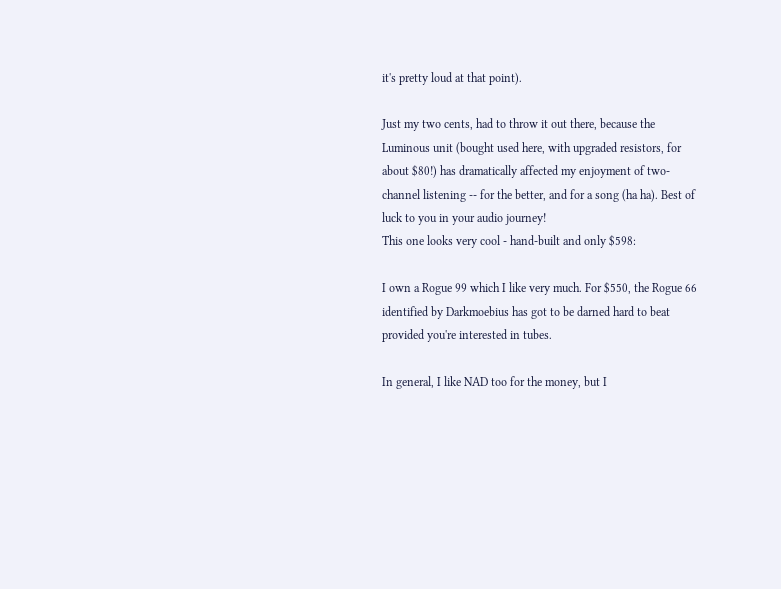it's pretty loud at that point).

Just my two cents, had to throw it out there, because the Luminous unit (bought used here, with upgraded resistors, for about $80!) has dramatically affected my enjoyment of two-channel listening -- for the better, and for a song (ha ha). Best of luck to you in your audio journey!
This one looks very cool - hand-built and only $598:

I own a Rogue 99 which I like very much. For $550, the Rogue 66 identified by Darkmoebius has got to be darned hard to beat provided you're interested in tubes.

In general, I like NAD too for the money, but I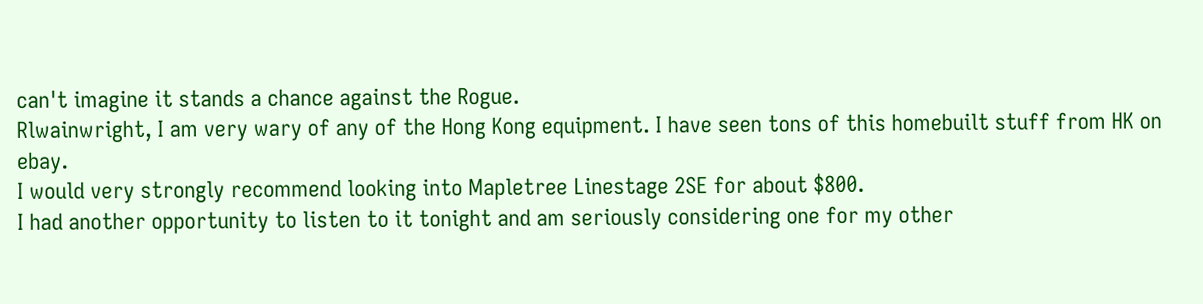can't imagine it stands a chance against the Rogue.
Rlwainwright, I am very wary of any of the Hong Kong equipment. I have seen tons of this homebuilt stuff from HK on ebay.
I would very strongly recommend looking into Mapletree Linestage 2SE for about $800.
I had another opportunity to listen to it tonight and am seriously considering one for my other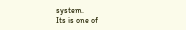system.
Its is one of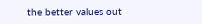the better values out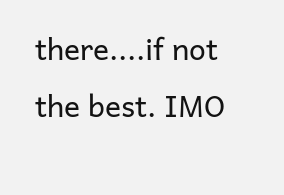there....if not the best. IMO